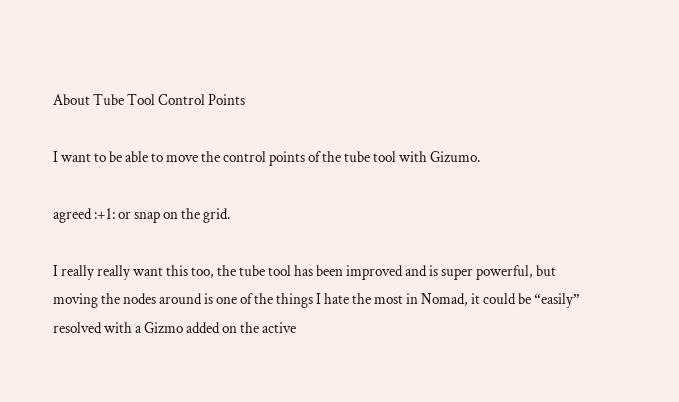About Tube Tool Control Points

I want to be able to move the control points of the tube tool with Gizumo.

agreed :+1: or snap on the grid.

I really really want this too, the tube tool has been improved and is super powerful, but moving the nodes around is one of the things I hate the most in Nomad, it could be “easily” resolved with a Gizmo added on the active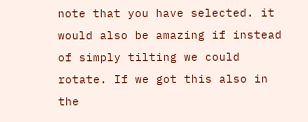note that you have selected. it would also be amazing if instead of simply tilting we could rotate. If we got this also in the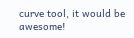curve tool, it would be awesome!